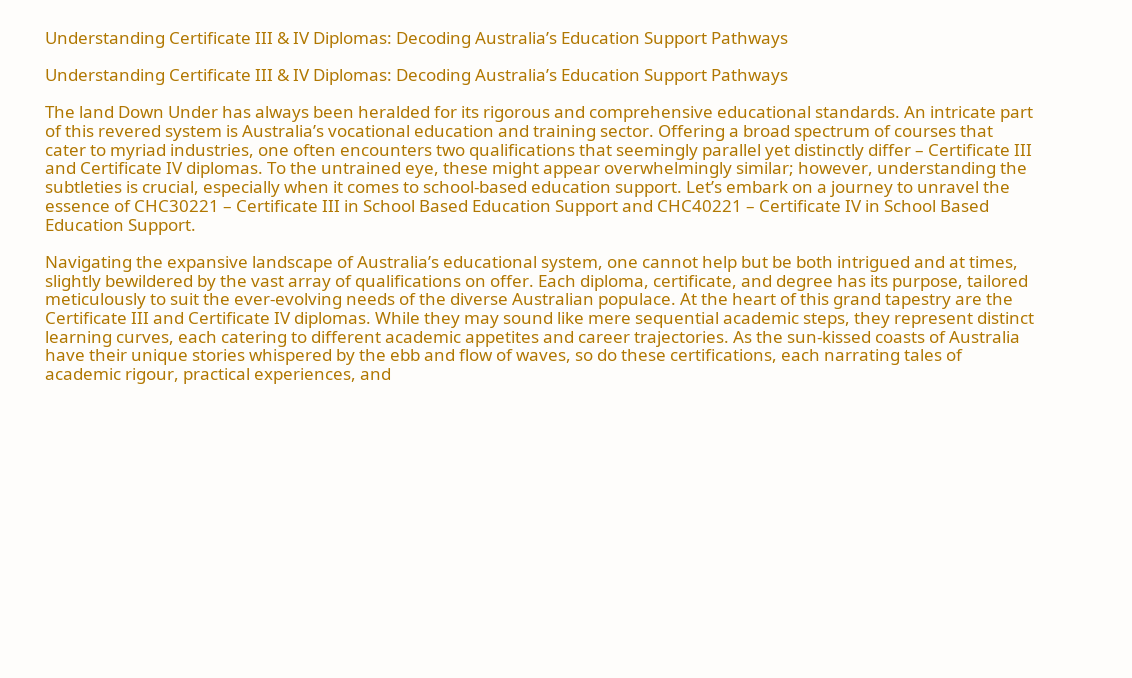Understanding Certificate III & IV Diplomas: Decoding Australia’s Education Support Pathways

Understanding Certificate III & IV Diplomas: Decoding Australia’s Education Support Pathways

The land Down Under has always been heralded for its rigorous and comprehensive educational standards. An intricate part of this revered system is Australia’s vocational education and training sector. Offering a broad spectrum of courses that cater to myriad industries, one often encounters two qualifications that seemingly parallel yet distinctly differ – Certificate III and Certificate IV diplomas. To the untrained eye, these might appear overwhelmingly similar; however, understanding the subtleties is crucial, especially when it comes to school-based education support. Let’s embark on a journey to unravel the essence of CHC30221 – Certificate III in School Based Education Support and CHC40221 – Certificate IV in School Based Education Support.

Navigating the expansive landscape of Australia’s educational system, one cannot help but be both intrigued and at times, slightly bewildered by the vast array of qualifications on offer. Each diploma, certificate, and degree has its purpose, tailored meticulously to suit the ever-evolving needs of the diverse Australian populace. At the heart of this grand tapestry are the Certificate III and Certificate IV diplomas. While they may sound like mere sequential academic steps, they represent distinct learning curves, each catering to different academic appetites and career trajectories. As the sun-kissed coasts of Australia have their unique stories whispered by the ebb and flow of waves, so do these certifications, each narrating tales of academic rigour, practical experiences, and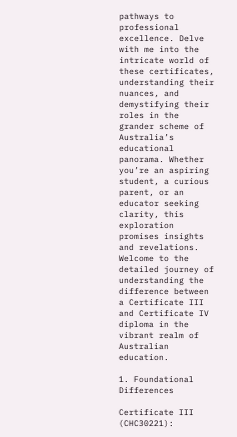pathways to professional excellence. Delve with me into the intricate world of these certificates, understanding their nuances, and demystifying their roles in the grander scheme of Australia’s educational panorama. Whether you’re an aspiring student, a curious parent, or an educator seeking clarity, this exploration promises insights and revelations. Welcome to the detailed journey of understanding the difference between a Certificate III and Certificate IV diploma in the vibrant realm of Australian education.

1. Foundational Differences

Certificate III (CHC30221):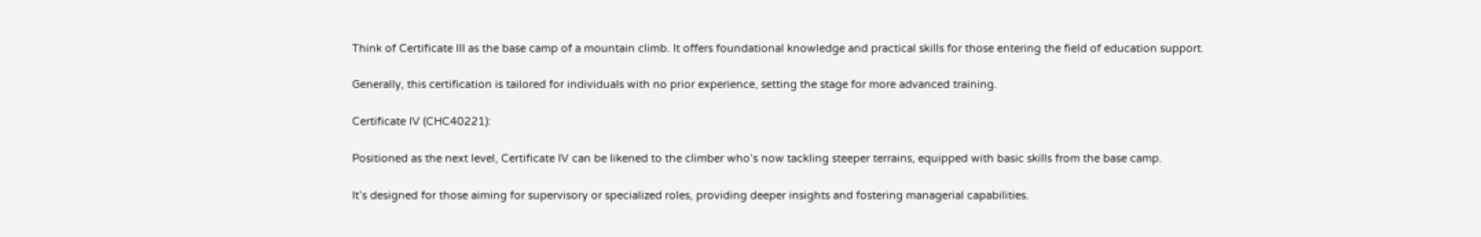Think of Certificate III as the base camp of a mountain climb. It offers foundational knowledge and practical skills for those entering the field of education support.

Generally, this certification is tailored for individuals with no prior experience, setting the stage for more advanced training.

Certificate IV (CHC40221):

Positioned as the next level, Certificate IV can be likened to the climber who’s now tackling steeper terrains, equipped with basic skills from the base camp.

It’s designed for those aiming for supervisory or specialized roles, providing deeper insights and fostering managerial capabilities.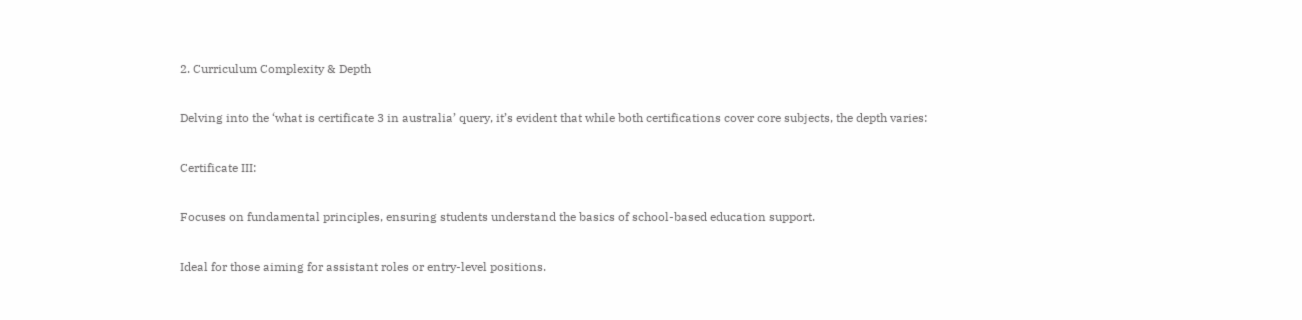2. Curriculum Complexity & Depth

Delving into the ‘what is certificate 3 in australia’ query, it’s evident that while both certifications cover core subjects, the depth varies:

Certificate III:

Focuses on fundamental principles, ensuring students understand the basics of school-based education support.

Ideal for those aiming for assistant roles or entry-level positions.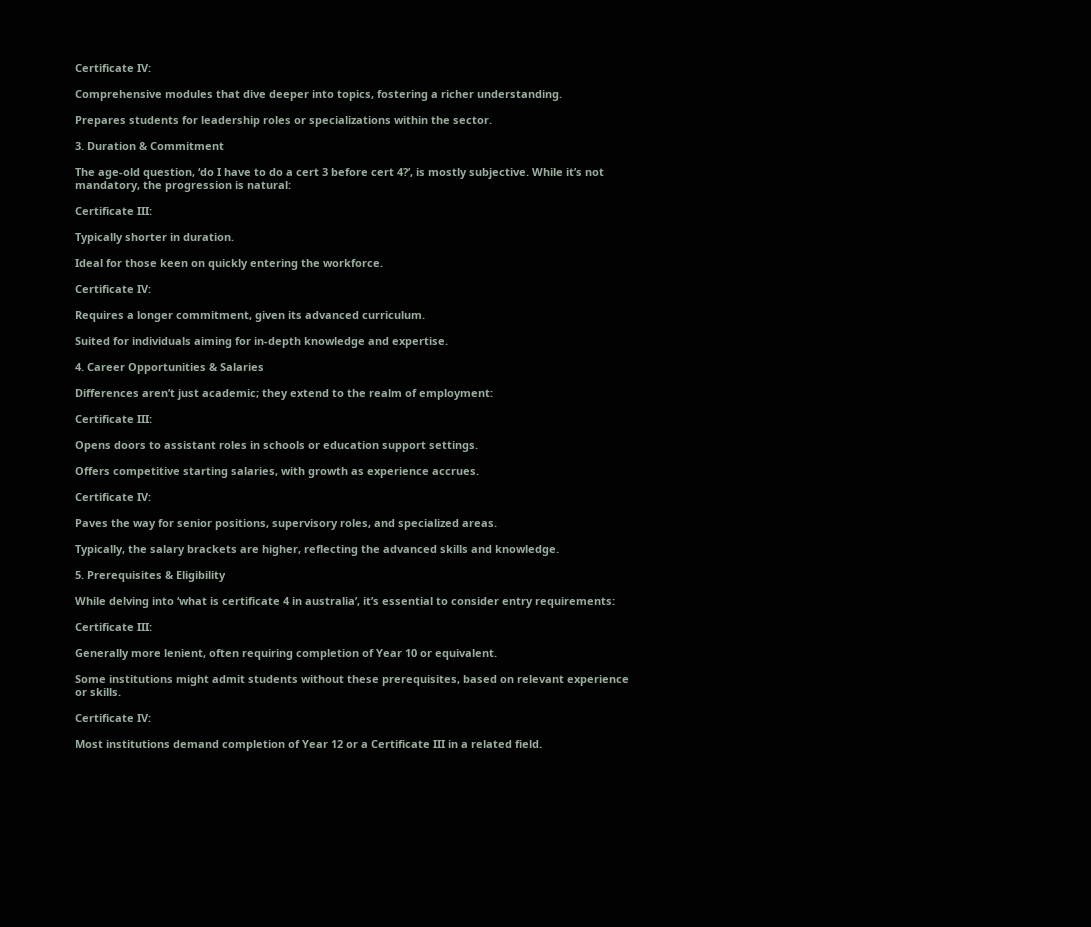Certificate IV:

Comprehensive modules that dive deeper into topics, fostering a richer understanding.

Prepares students for leadership roles or specializations within the sector.

3. Duration & Commitment

The age-old question, ‘do I have to do a cert 3 before cert 4?’, is mostly subjective. While it’s not mandatory, the progression is natural:

Certificate III:

Typically shorter in duration.

Ideal for those keen on quickly entering the workforce.

Certificate IV:

Requires a longer commitment, given its advanced curriculum.

Suited for individuals aiming for in-depth knowledge and expertise.

4. Career Opportunities & Salaries

Differences aren’t just academic; they extend to the realm of employment:

Certificate III:

Opens doors to assistant roles in schools or education support settings.

Offers competitive starting salaries, with growth as experience accrues.

Certificate IV:

Paves the way for senior positions, supervisory roles, and specialized areas.

Typically, the salary brackets are higher, reflecting the advanced skills and knowledge.

5. Prerequisites & Eligibility

While delving into ‘what is certificate 4 in australia’, it’s essential to consider entry requirements:

Certificate III:

Generally more lenient, often requiring completion of Year 10 or equivalent.

Some institutions might admit students without these prerequisites, based on relevant experience or skills.

Certificate IV:

Most institutions demand completion of Year 12 or a Certificate III in a related field.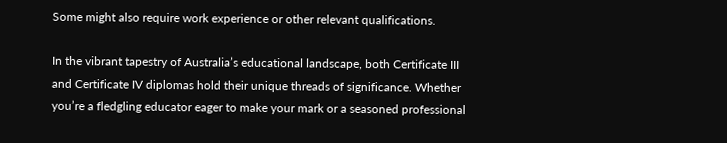Some might also require work experience or other relevant qualifications.

In the vibrant tapestry of Australia’s educational landscape, both Certificate III and Certificate IV diplomas hold their unique threads of significance. Whether you’re a fledgling educator eager to make your mark or a seasoned professional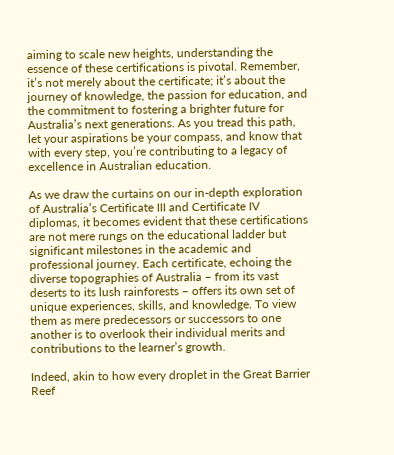aiming to scale new heights, understanding the essence of these certifications is pivotal. Remember, it’s not merely about the certificate; it’s about the journey of knowledge, the passion for education, and the commitment to fostering a brighter future for Australia’s next generations. As you tread this path, let your aspirations be your compass, and know that with every step, you’re contributing to a legacy of excellence in Australian education.

As we draw the curtains on our in-depth exploration of Australia’s Certificate III and Certificate IV diplomas, it becomes evident that these certifications are not mere rungs on the educational ladder but significant milestones in the academic and professional journey. Each certificate, echoing the diverse topographies of Australia – from its vast deserts to its lush rainforests – offers its own set of unique experiences, skills, and knowledge. To view them as mere predecessors or successors to one another is to overlook their individual merits and contributions to the learner’s growth.

Indeed, akin to how every droplet in the Great Barrier Reef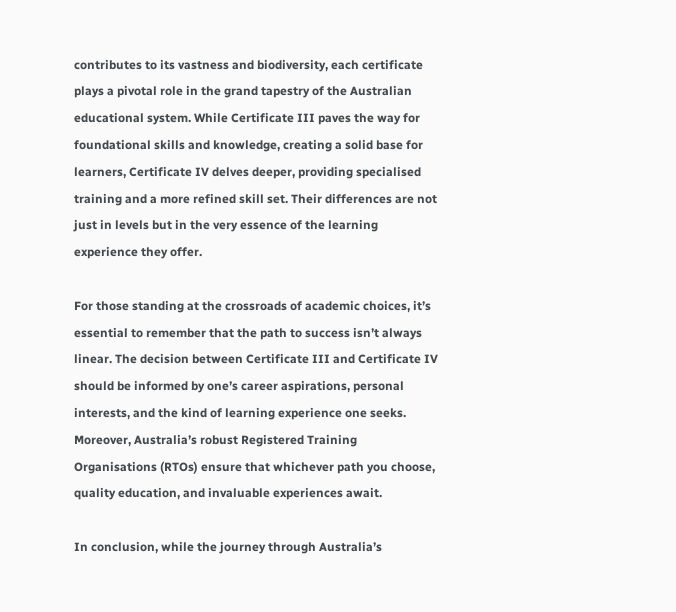contributes to its vastness and biodiversity, each certificate plays a pivotal role in the grand tapestry of the Australian educational system. While Certificate III paves the way for foundational skills and knowledge, creating a solid base for learners, Certificate IV delves deeper, providing specialised training and a more refined skill set. Their differences are not just in levels but in the very essence of the learning experience they offer.

For those standing at the crossroads of academic choices, it’s essential to remember that the path to success isn’t always linear. The decision between Certificate III and Certificate IV should be informed by one’s career aspirations, personal interests, and the kind of learning experience one seeks. Moreover, Australia’s robust Registered Training Organisations (RTOs) ensure that whichever path you choose, quality education, and invaluable experiences await.

In conclusion, while the journey through Australia’s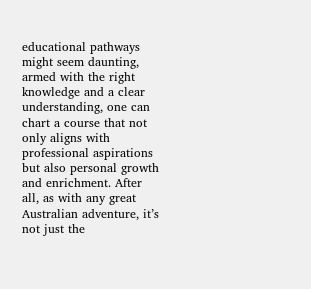educational pathways might seem daunting, armed with the right knowledge and a clear understanding, one can chart a course that not only aligns with professional aspirations but also personal growth and enrichment. After all, as with any great Australian adventure, it’s not just the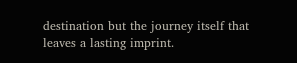destination but the journey itself that leaves a lasting imprint.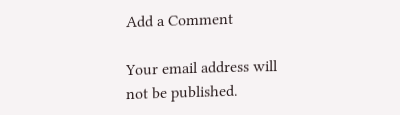Add a Comment

Your email address will not be published.